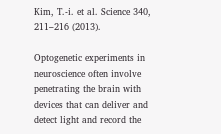Kim, T.-i. et al. Science 340, 211–216 (2013).

Optogenetic experiments in neuroscience often involve penetrating the brain with devices that can deliver and detect light and record the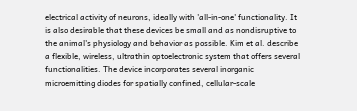electrical activity of neurons, ideally with 'all-in-one' functionality. It is also desirable that these devices be small and as nondisruptive to the animal's physiology and behavior as possible. Kim et al. describe a flexible, wireless, ultrathin optoelectronic system that offers several functionalities. The device incorporates several inorganic microemitting diodes for spatially confined, cellular-scale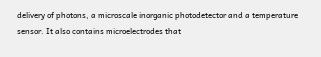delivery of photons, a microscale inorganic photodetector and a temperature sensor. It also contains microelectrodes that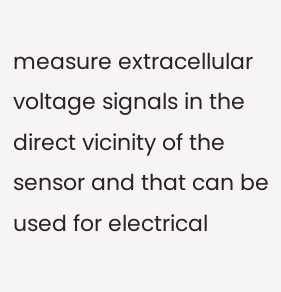measure extracellular voltage signals in the direct vicinity of the sensor and that can be used for electrical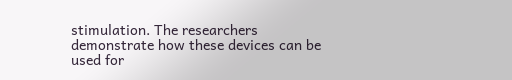stimulation. The researchers demonstrate how these devices can be used for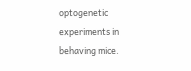optogenetic experiments in behaving mice.